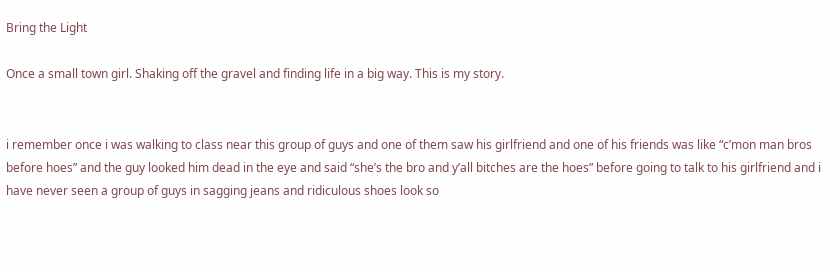Bring the Light

Once a small town girl. Shaking off the gravel and finding life in a big way. This is my story.


i remember once i was walking to class near this group of guys and one of them saw his girlfriend and one of his friends was like “c’mon man bros before hoes” and the guy looked him dead in the eye and said “she’s the bro and y’all bitches are the hoes” before going to talk to his girlfriend and i have never seen a group of guys in sagging jeans and ridiculous shoes look so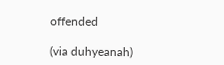offended

(via duhyeanah)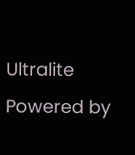Ultralite Powered by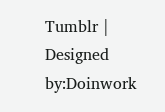Tumblr | Designed by:Doinwork